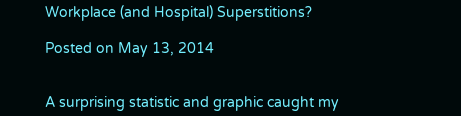Workplace (and Hospital) Superstitions?

Posted on May 13, 2014


A surprising statistic and graphic caught my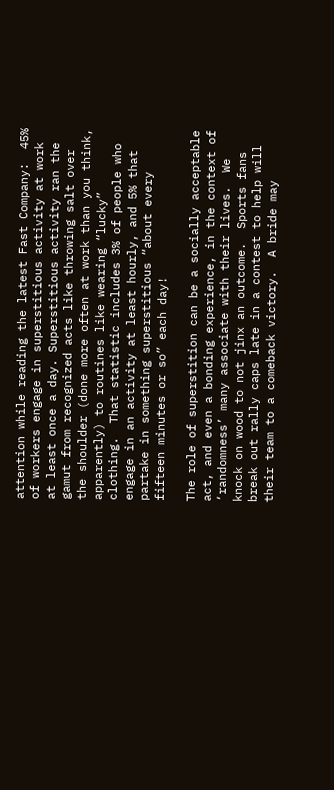attention while reading the latest Fast Company:  45% of workers engage in superstitious activity at work at least once a day. Superstitious activity ran the gamut from recognized acts like throwing salt over the shoulder (done more often at work than you think, apparently) to routines like wearing “lucky” clothing.  That statistic includes 3% of people who engage in an activity at least hourly, and 5% that partake in something superstitious “about every fifteen minutes or so” each day!

The role of superstition can be a socially acceptable act, and even a bonding experience, in the context of ‘randomness’ many associate with their lives.  We knock on wood to not jinx an outcome.  Sports fans break out rally caps late in a contest to help will their team to a comeback victory.  A bride may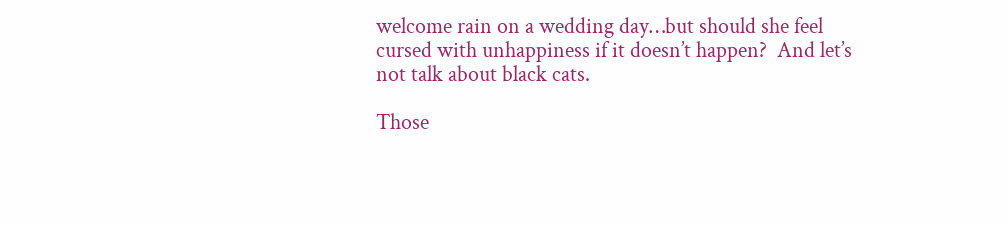welcome rain on a wedding day…but should she feel cursed with unhappiness if it doesn’t happen?  And let’s not talk about black cats.

Those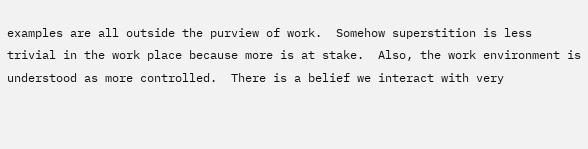examples are all outside the purview of work.  Somehow superstition is less trivial in the work place because more is at stake.  Also, the work environment is understood as more controlled.  There is a belief we interact with very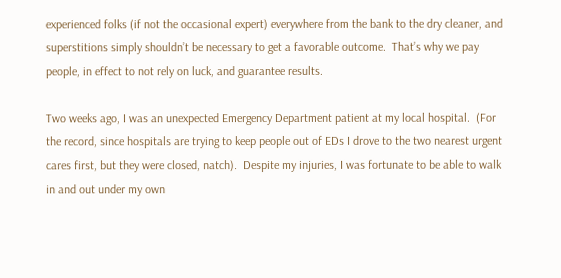experienced folks (if not the occasional expert) everywhere from the bank to the dry cleaner, and superstitions simply shouldn’t be necessary to get a favorable outcome.  That’s why we pay people, in effect to not rely on luck, and guarantee results.

Two weeks ago, I was an unexpected Emergency Department patient at my local hospital.  (For the record, since hospitals are trying to keep people out of EDs I drove to the two nearest urgent cares first, but they were closed, natch).  Despite my injuries, I was fortunate to be able to walk in and out under my own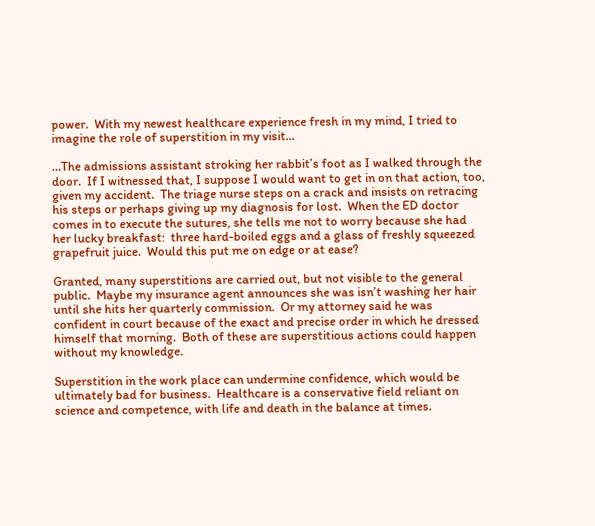power.  With my newest healthcare experience fresh in my mind, I tried to imagine the role of superstition in my visit…

…The admissions assistant stroking her rabbit’s foot as I walked through the door.  If I witnessed that, I suppose I would want to get in on that action, too, given my accident.  The triage nurse steps on a crack and insists on retracing his steps or perhaps giving up my diagnosis for lost.  When the ED doctor comes in to execute the sutures, she tells me not to worry because she had her lucky breakfast:  three hard-boiled eggs and a glass of freshly squeezed grapefruit juice.  Would this put me on edge or at ease?

Granted, many superstitions are carried out, but not visible to the general public.  Maybe my insurance agent announces she was isn’t washing her hair until she hits her quarterly commission.  Or my attorney said he was confident in court because of the exact and precise order in which he dressed himself that morning.  Both of these are superstitious actions could happen without my knowledge.

Superstition in the work place can undermine confidence, which would be ultimately bad for business.  Healthcare is a conservative field reliant on science and competence, with life and death in the balance at times.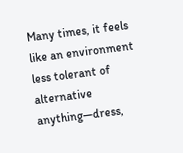Many times, it feels like an environment less tolerant of alternative anything—dress,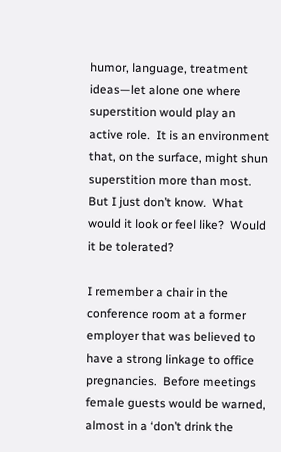humor, language, treatment ideas—let alone one where superstition would play an active role.  It is an environment that, on the surface, might shun superstition more than most.  But I just don’t know.  What would it look or feel like?  Would it be tolerated?

I remember a chair in the conference room at a former employer that was believed to have a strong linkage to office pregnancies.  Before meetings female guests would be warned, almost in a ‘don’t drink the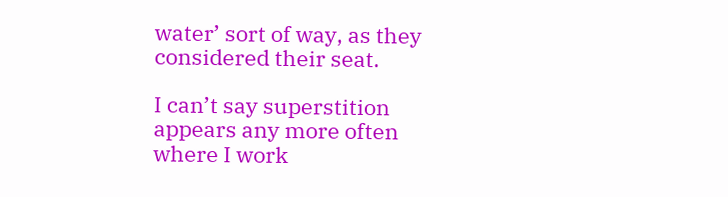water’ sort of way, as they considered their seat.

I can’t say superstition appears any more often where I work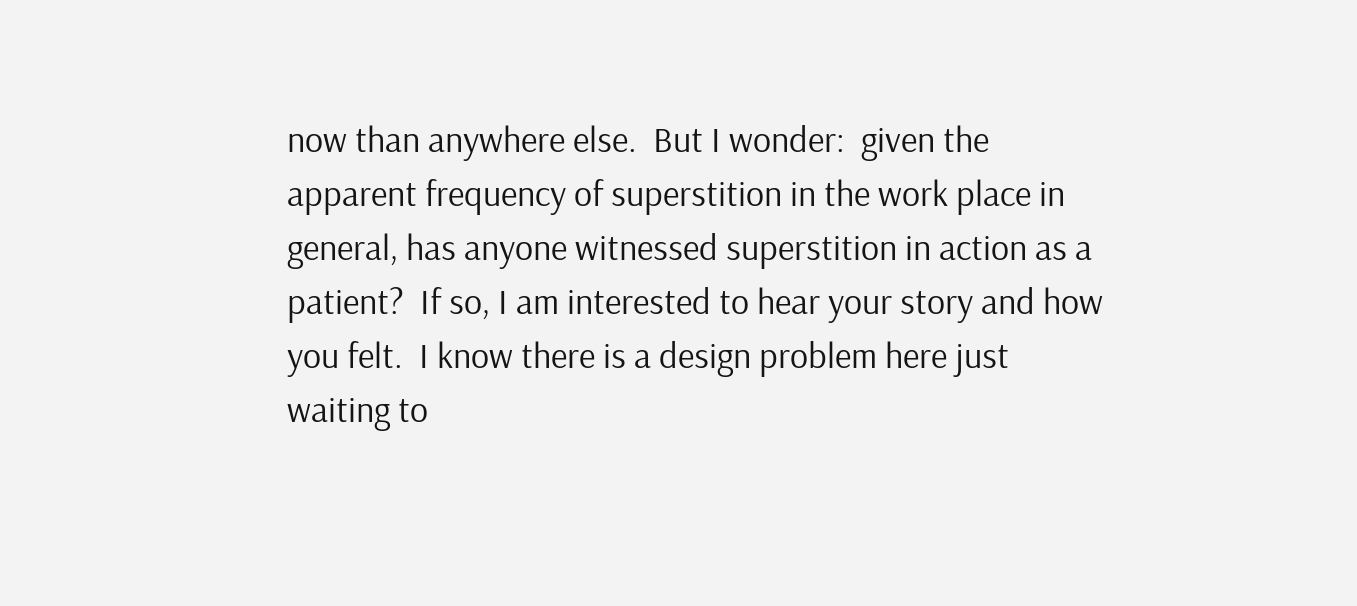now than anywhere else.  But I wonder:  given the apparent frequency of superstition in the work place in general, has anyone witnessed superstition in action as a patient?  If so, I am interested to hear your story and how you felt.  I know there is a design problem here just waiting to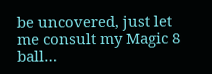be uncovered, just let me consult my Magic 8 ball…